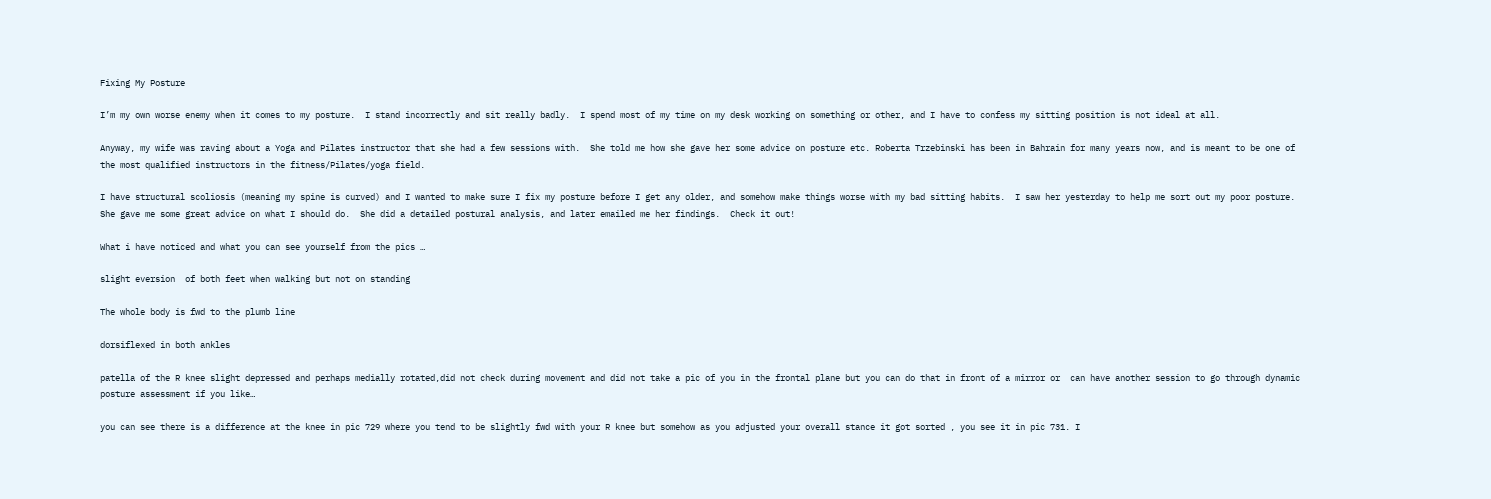Fixing My Posture

I’m my own worse enemy when it comes to my posture.  I stand incorrectly and sit really badly.  I spend most of my time on my desk working on something or other, and I have to confess my sitting position is not ideal at all.

Anyway, my wife was raving about a Yoga and Pilates instructor that she had a few sessions with.  She told me how she gave her some advice on posture etc. Roberta Trzebinski has been in Bahrain for many years now, and is meant to be one of the most qualified instructors in the fitness/Pilates/yoga field.

I have structural scoliosis (meaning my spine is curved) and I wanted to make sure I fix my posture before I get any older, and somehow make things worse with my bad sitting habits.  I saw her yesterday to help me sort out my poor posture.  She gave me some great advice on what I should do.  She did a detailed postural analysis, and later emailed me her findings.  Check it out!

What i have noticed and what you can see yourself from the pics …

slight eversion  of both feet when walking but not on standing

The whole body is fwd to the plumb line

dorsiflexed in both ankles

patella of the R knee slight depressed and perhaps medially rotated,did not check during movement and did not take a pic of you in the frontal plane but you can do that in front of a mirror or  can have another session to go through dynamic posture assessment if you like…

you can see there is a difference at the knee in pic 729 where you tend to be slightly fwd with your R knee but somehow as you adjusted your overall stance it got sorted , you see it in pic 731. I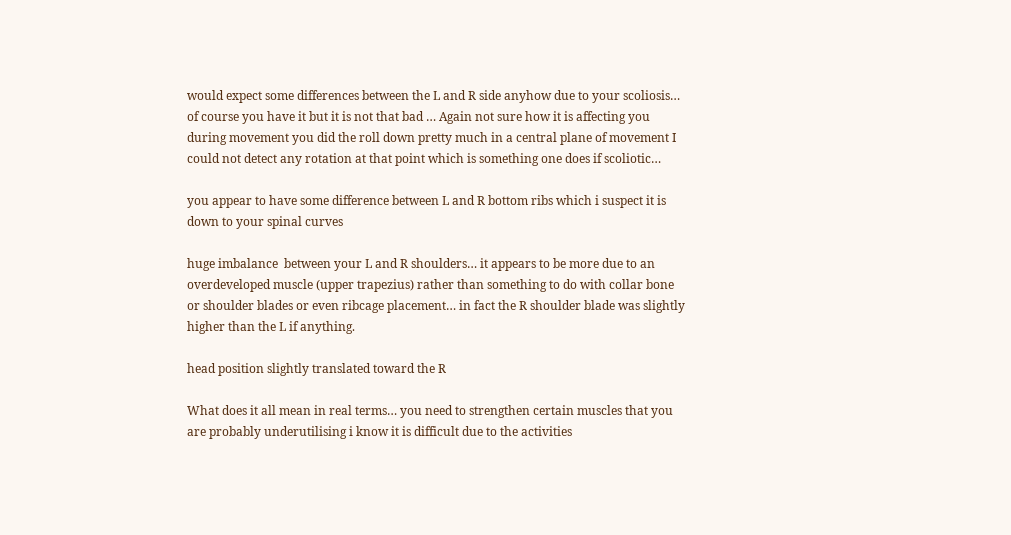would expect some differences between the L and R side anyhow due to your scoliosis… of course you have it but it is not that bad … Again not sure how it is affecting you during movement you did the roll down pretty much in a central plane of movement I could not detect any rotation at that point which is something one does if scoliotic…

you appear to have some difference between L and R bottom ribs which i suspect it is down to your spinal curves

huge imbalance  between your L and R shoulders… it appears to be more due to an overdeveloped muscle (upper trapezius) rather than something to do with collar bone or shoulder blades or even ribcage placement… in fact the R shoulder blade was slightly higher than the L if anything.

head position slightly translated toward the R

What does it all mean in real terms… you need to strengthen certain muscles that you are probably underutilising i know it is difficult due to the activities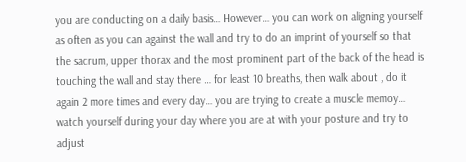you are conducting on a daily basis… However… you can work on aligning yourself as often as you can against the wall and try to do an imprint of yourself so that the sacrum, upper thorax and the most prominent part of the back of the head is touching the wall and stay there … for least 10 breaths, then walk about , do it again 2 more times and every day… you are trying to create a muscle memoy… watch yourself during your day where you are at with your posture and try to adjust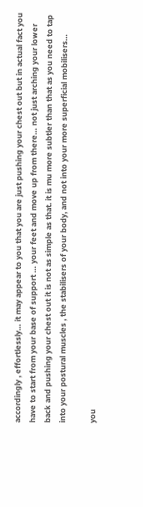accordingly , effortlessly… it may appear to you that you are just pushing your chest out but in actual fact you have to start from your base of support … your feet and move up from there… not just arching your lower back and pushing your chest out it is not as simple as that. it is mu more subtler than that as you need to tap into your postural muscles , the stabilisers of your body, and not into your more superficial mobilisers…

you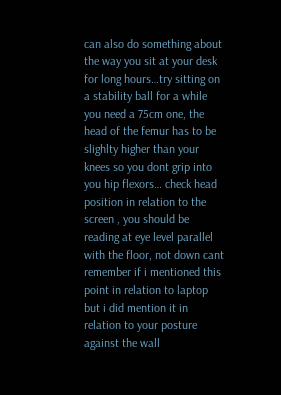can also do something about the way you sit at your desk for long hours…try sitting on a stability ball for a while you need a 75cm one, the head of the femur has to be slighlty higher than your knees so you dont grip into you hip flexors… check head position in relation to the screen , you should be reading at eye level parallel with the floor, not down cant remember if i mentioned this point in relation to laptop but i did mention it in relation to your posture against the wall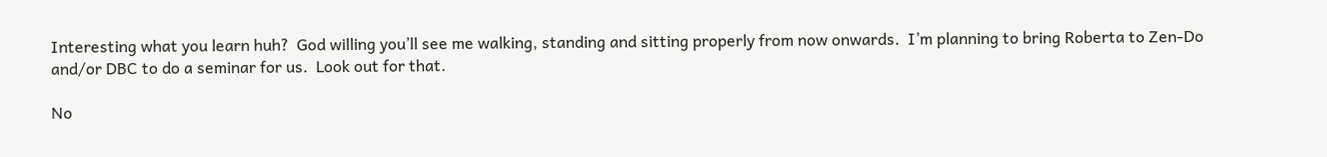Interesting what you learn huh?  God willing you’ll see me walking, standing and sitting properly from now onwards.  I’m planning to bring Roberta to Zen-Do and/or DBC to do a seminar for us.  Look out for that.

No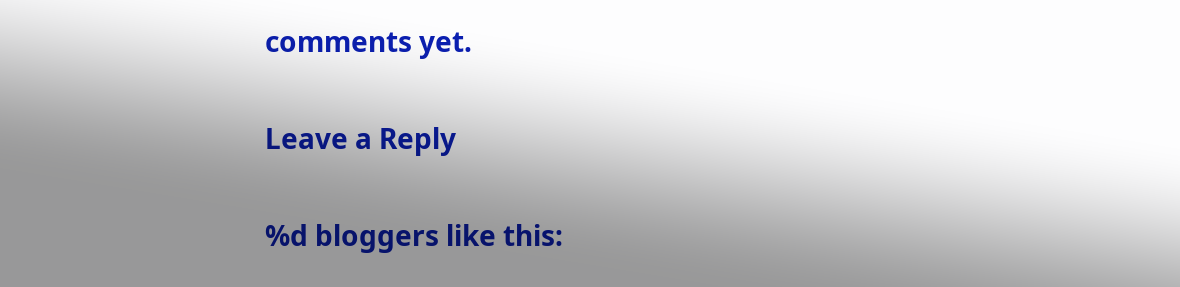comments yet.

Leave a Reply

%d bloggers like this: